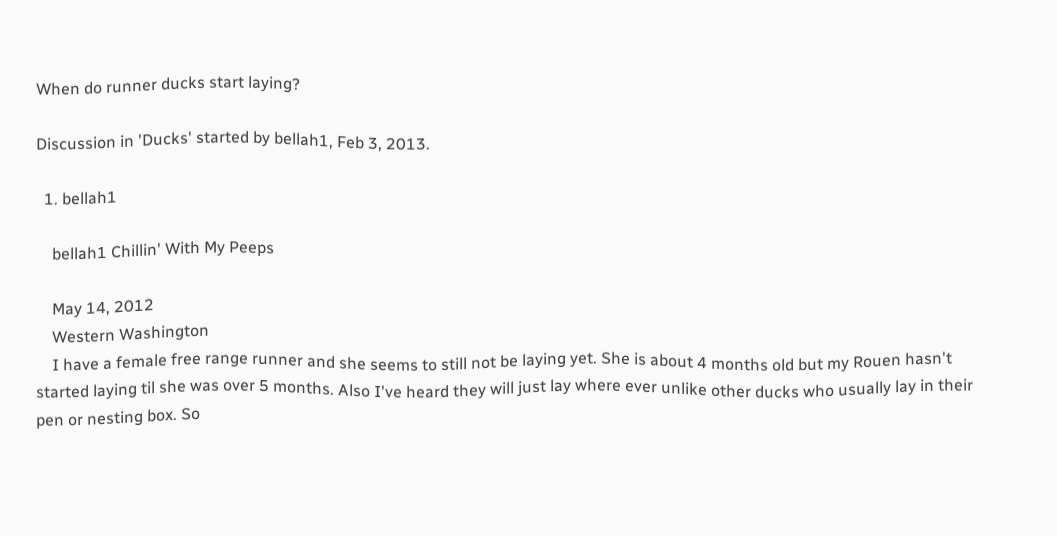When do runner ducks start laying?

Discussion in 'Ducks' started by bellah1, Feb 3, 2013.

  1. bellah1

    bellah1 Chillin' With My Peeps

    May 14, 2012
    Western Washington
    I have a female free range runner and she seems to still not be laying yet. She is about 4 months old but my Rouen hasn't started laying til she was over 5 months. Also I've heard they will just lay where ever unlike other ducks who usually lay in their pen or nesting box. So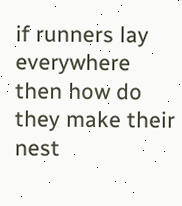if runners lay everywhere then how do they make their nest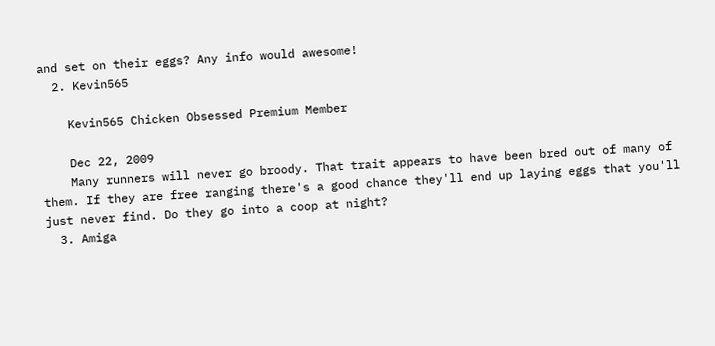and set on their eggs? Any info would awesome!
  2. Kevin565

    Kevin565 Chicken Obsessed Premium Member

    Dec 22, 2009
    Many runners will never go broody. That trait appears to have been bred out of many of them. If they are free ranging there's a good chance they'll end up laying eggs that you'll just never find. Do they go into a coop at night?
  3. Amiga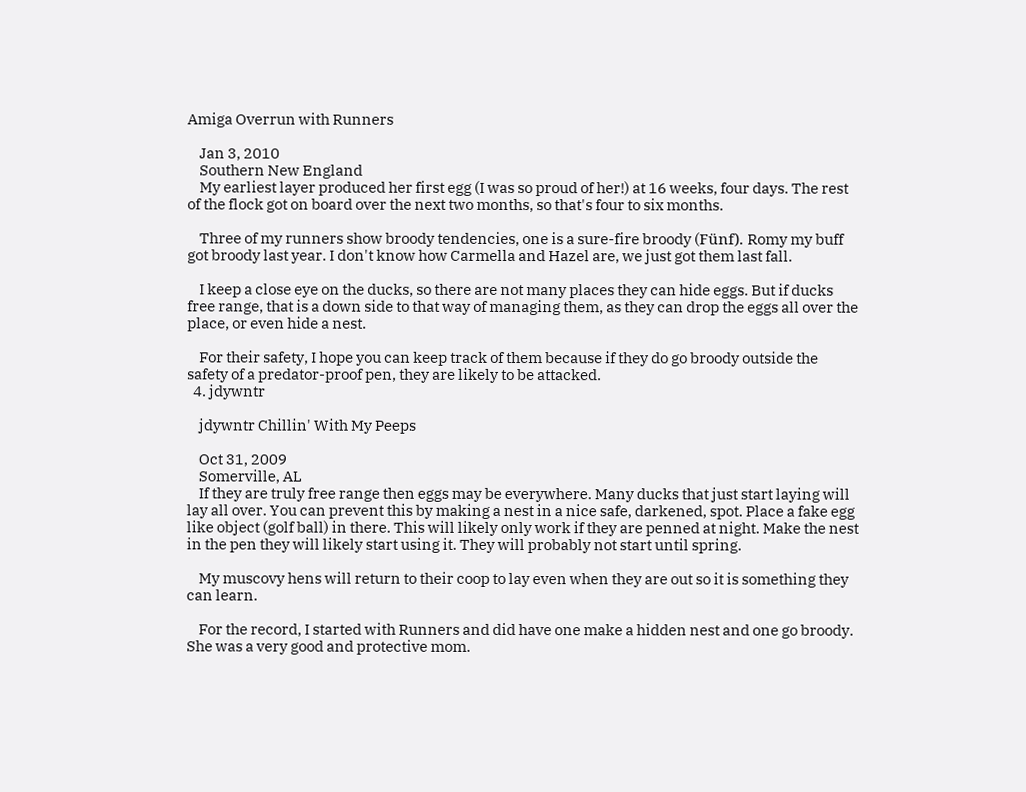Amiga Overrun with Runners

    Jan 3, 2010
    Southern New England
    My earliest layer produced her first egg (I was so proud of her!) at 16 weeks, four days. The rest of the flock got on board over the next two months, so that's four to six months.

    Three of my runners show broody tendencies, one is a sure-fire broody (Fünf). Romy my buff got broody last year. I don't know how Carmella and Hazel are, we just got them last fall.

    I keep a close eye on the ducks, so there are not many places they can hide eggs. But if ducks free range, that is a down side to that way of managing them, as they can drop the eggs all over the place, or even hide a nest.

    For their safety, I hope you can keep track of them because if they do go broody outside the safety of a predator-proof pen, they are likely to be attacked.
  4. jdywntr

    jdywntr Chillin' With My Peeps

    Oct 31, 2009
    Somerville, AL
    If they are truly free range then eggs may be everywhere. Many ducks that just start laying will lay all over. You can prevent this by making a nest in a nice safe, darkened, spot. Place a fake egg like object (golf ball) in there. This will likely only work if they are penned at night. Make the nest in the pen they will likely start using it. They will probably not start until spring.

    My muscovy hens will return to their coop to lay even when they are out so it is something they can learn.

    For the record, I started with Runners and did have one make a hidden nest and one go broody. She was a very good and protective mom.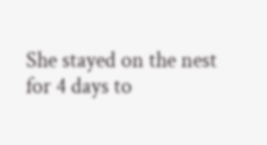She stayed on the nest for 4 days to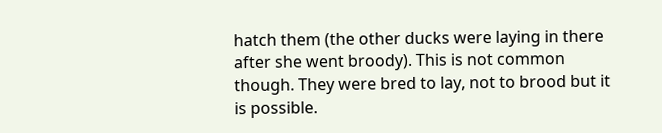hatch them (the other ducks were laying in there after she went broody). This is not common though. They were bred to lay, not to brood but it is possible.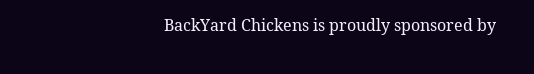BackYard Chickens is proudly sponsored by